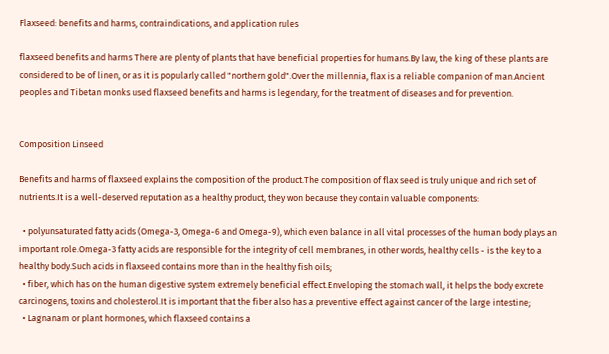Flaxseed: benefits and harms, contraindications, and application rules

flaxseed benefits and harms There are plenty of plants that have beneficial properties for humans.By law, the king of these plants are considered to be of linen, or as it is popularly called "northern gold".Over the millennia, flax is a reliable companion of man.Ancient peoples and Tibetan monks used flaxseed benefits and harms is legendary, for the treatment of diseases and for prevention.


Composition Linseed

Benefits and harms of flaxseed explains the composition of the product.The composition of flax seed is truly unique and rich set of nutrients.It is a well-deserved reputation as a healthy product, they won because they contain valuable components:

  • polyunsaturated fatty acids (Omega-3, Omega-6 and Omega-9), which even balance in all vital processes of the human body plays an important role.Omega-3 fatty acids are responsible for the integrity of cell membranes, in other words, healthy cells - is the key to a healthy body.Such acids in flaxseed contains more than in the healthy fish oils;
  • fiber, which has on the human digestive system extremely beneficial effect.Enveloping the stomach wall, it helps the body excrete carcinogens, toxins and cholesterol.It is important that the fiber also has a preventive effect against cancer of the large intestine;
  • Lagnanam or plant hormones, which flaxseed contains a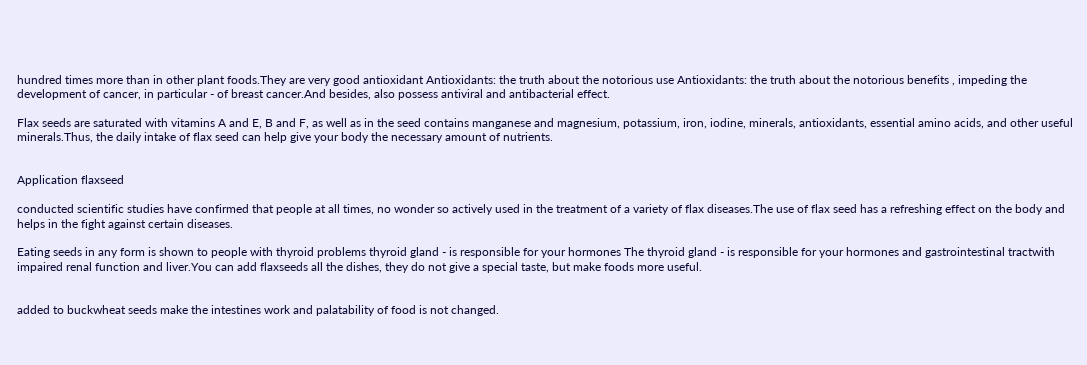hundred times more than in other plant foods.They are very good antioxidant Antioxidants: the truth about the notorious use Antioxidants: the truth about the notorious benefits , impeding the development of cancer, in particular - of breast cancer.And besides, also possess antiviral and antibacterial effect.

Flax seeds are saturated with vitamins A and E, B and F, as well as in the seed contains manganese and magnesium, potassium, iron, iodine, minerals, antioxidants, essential amino acids, and other useful minerals.Thus, the daily intake of flax seed can help give your body the necessary amount of nutrients.


Application flaxseed

conducted scientific studies have confirmed that people at all times, no wonder so actively used in the treatment of a variety of flax diseases.The use of flax seed has a refreshing effect on the body and helps in the fight against certain diseases.

Eating seeds in any form is shown to people with thyroid problems thyroid gland - is responsible for your hormones The thyroid gland - is responsible for your hormones and gastrointestinal tractwith impaired renal function and liver.You can add flaxseeds all the dishes, they do not give a special taste, but make foods more useful.


added to buckwheat seeds make the intestines work and palatability of food is not changed.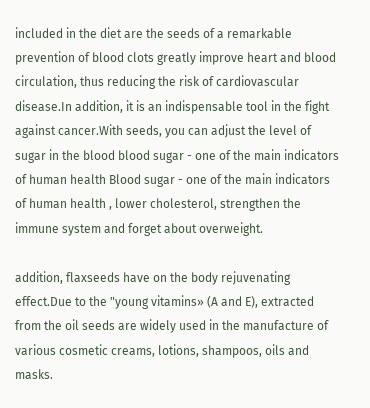included in the diet are the seeds of a remarkable prevention of blood clots greatly improve heart and blood circulation, thus reducing the risk of cardiovascular disease.In addition, it is an indispensable tool in the fight against cancer.With seeds, you can adjust the level of sugar in the blood blood sugar - one of the main indicators of human health Blood sugar - one of the main indicators of human health , lower cholesterol, strengthen the immune system and forget about overweight.

addition, flaxseeds have on the body rejuvenating effect.Due to the "young vitamins» (A and E), extracted from the oil seeds are widely used in the manufacture of various cosmetic creams, lotions, shampoos, oils and masks.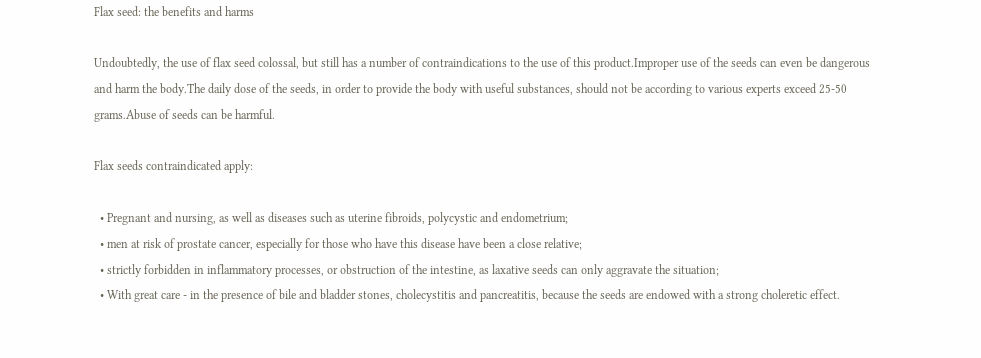Flax seed: the benefits and harms

Undoubtedly, the use of flax seed colossal, but still has a number of contraindications to the use of this product.Improper use of the seeds can even be dangerous and harm the body.The daily dose of the seeds, in order to provide the body with useful substances, should not be according to various experts exceed 25-50 grams.Abuse of seeds can be harmful.

Flax seeds contraindicated apply:

  • Pregnant and nursing, as well as diseases such as uterine fibroids, polycystic and endometrium;
  • men at risk of prostate cancer, especially for those who have this disease have been a close relative;
  • strictly forbidden in inflammatory processes, or obstruction of the intestine, as laxative seeds can only aggravate the situation;
  • With great care - in the presence of bile and bladder stones, cholecystitis and pancreatitis, because the seeds are endowed with a strong choleretic effect.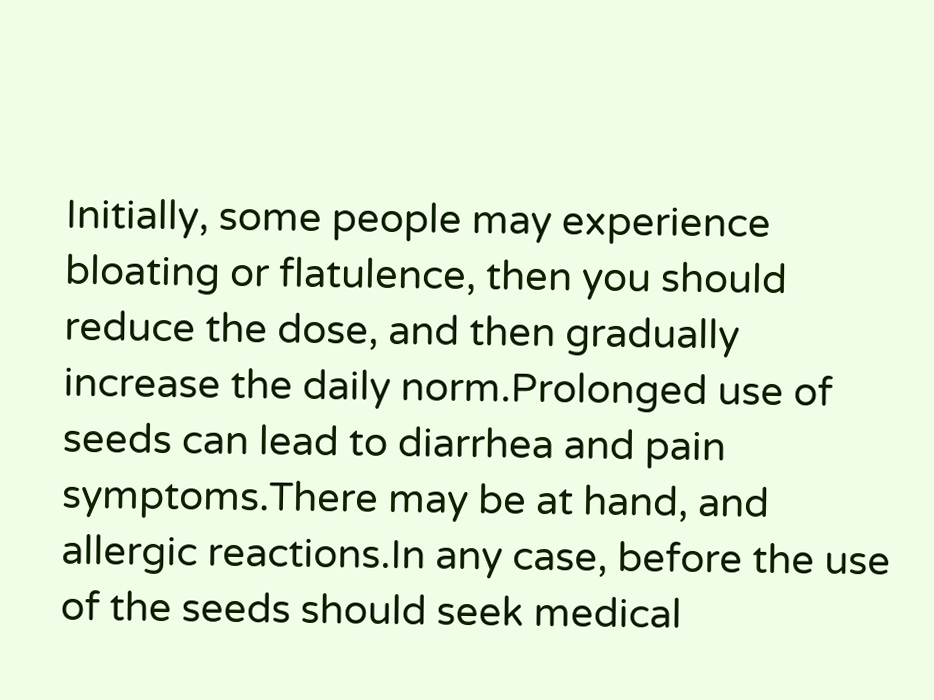Initially, some people may experience bloating or flatulence, then you should reduce the dose, and then gradually increase the daily norm.Prolonged use of seeds can lead to diarrhea and pain symptoms.There may be at hand, and allergic reactions.In any case, before the use of the seeds should seek medical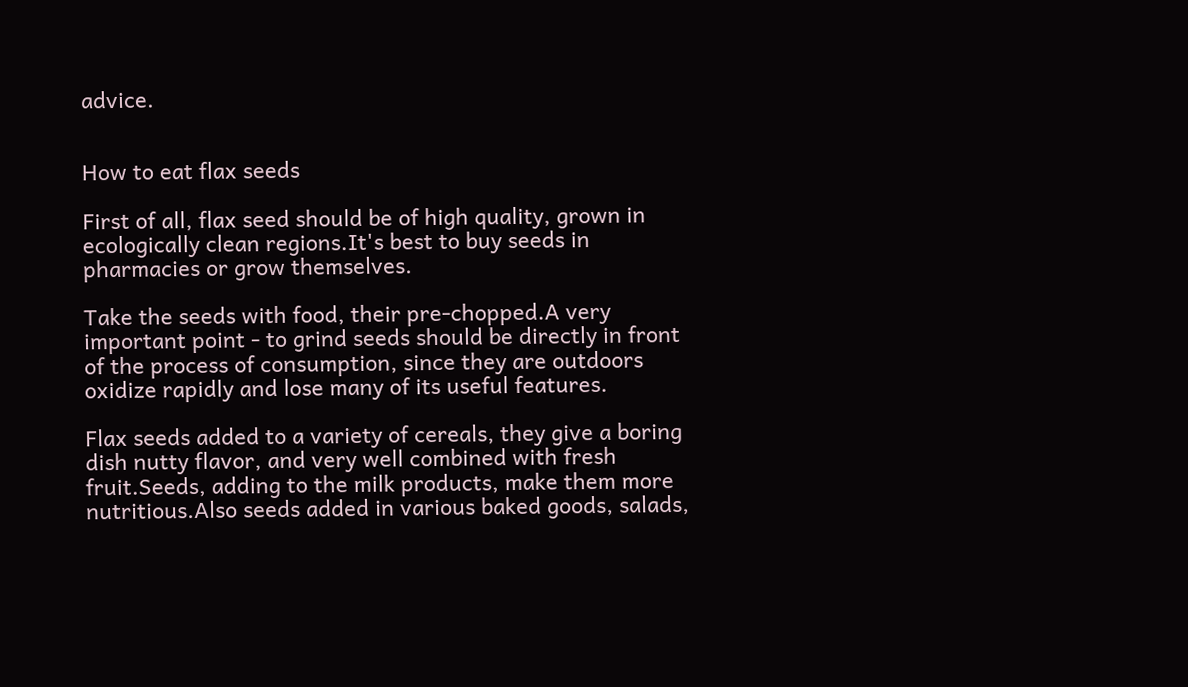advice.


How to eat flax seeds

First of all, flax seed should be of high quality, grown in ecologically clean regions.It's best to buy seeds in pharmacies or grow themselves.

Take the seeds with food, their pre-chopped.A very important point - to grind seeds should be directly in front of the process of consumption, since they are outdoors oxidize rapidly and lose many of its useful features.

Flax seeds added to a variety of cereals, they give a boring dish nutty flavor, and very well combined with fresh fruit.Seeds, adding to the milk products, make them more nutritious.Also seeds added in various baked goods, salads,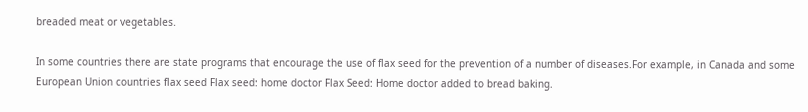breaded meat or vegetables.

In some countries there are state programs that encourage the use of flax seed for the prevention of a number of diseases.For example, in Canada and some European Union countries flax seed Flax seed: home doctor Flax Seed: Home doctor added to bread baking.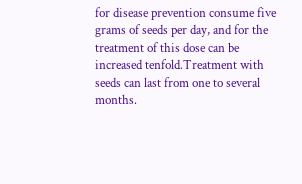for disease prevention consume five grams of seeds per day, and for the treatment of this dose can be increased tenfold.Treatment with seeds can last from one to several months.